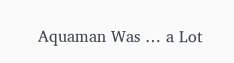Aquaman Was … a Lot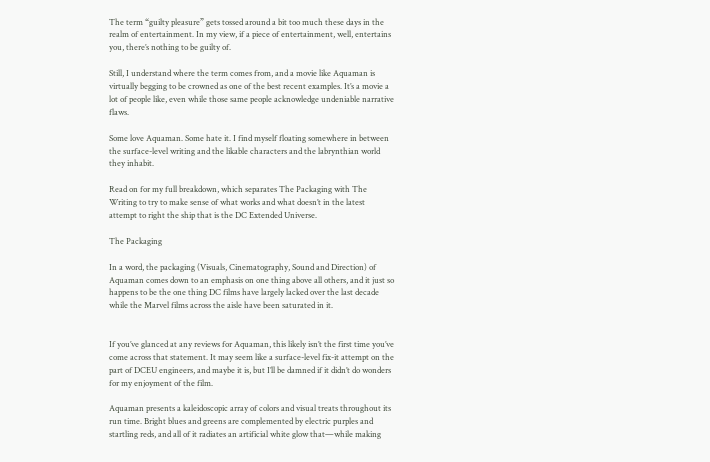The term “guilty pleasure” gets tossed around a bit too much these days in the realm of entertainment. In my view, if a piece of entertainment, well, entertains you, there’s nothing to be guilty of.

Still, I understand where the term comes from, and a movie like Aquaman is virtually begging to be crowned as one of the best recent examples. It’s a movie a lot of people like, even while those same people acknowledge undeniable narrative flaws.

Some love Aquaman. Some hate it. I find myself floating somewhere in between the surface-level writing and the likable characters and the labrynthian world they inhabit.

Read on for my full breakdown, which separates The Packaging with The Writing to try to make sense of what works and what doesn’t in the latest attempt to right the ship that is the DC Extended Universe.

The Packaging

In a word, the packaging (Visuals, Cinematography, Sound and Direction) of Aquaman comes down to an emphasis on one thing above all others, and it just so happens to be the one thing DC films have largely lacked over the last decade while the Marvel films across the aisle have been saturated in it.


If you’ve glanced at any reviews for Aquaman, this likely isn’t the first time you’ve come across that statement. It may seem like a surface-level fix-it attempt on the part of DCEU engineers, and maybe it is, but I’ll be damned if it didn’t do wonders for my enjoyment of the film.

Aquaman presents a kaleidoscopic array of colors and visual treats throughout its run time. Bright blues and greens are complemented by electric purples and startling reds, and all of it radiates an artificial white glow that—while making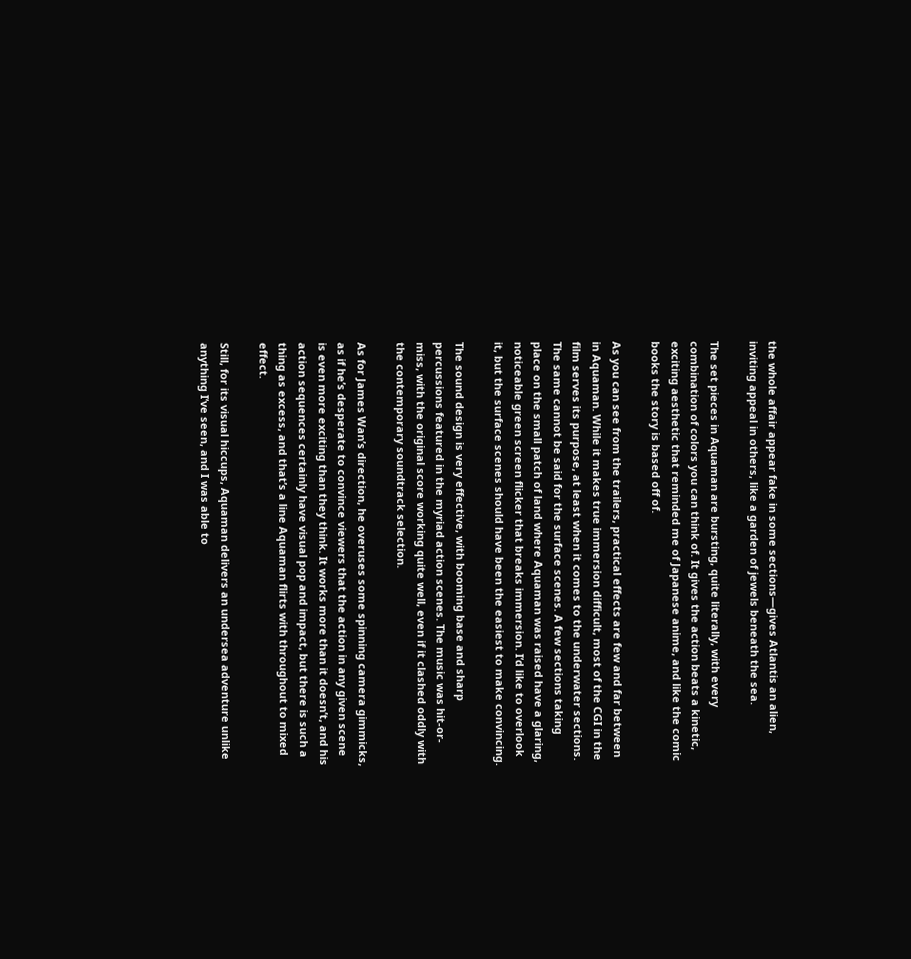the whole affair appear fake in some sections—gives Atlantis an alien, inviting appeal in others, like a garden of jewels beneath the sea.

The set pieces in Aquaman are bursting, quite literally, with every combination of colors you can think of. It gives the action beats a kinetic, exciting aesthetic that reminded me of Japanese anime, and like the comic books the story is based off of.

As you can see from the trailers, practical effects are few and far between in Aquaman. While it makes true immersion difficult, most of the CGI in the film serves its purpose, at least when it comes to the underwater sections. The same cannot be said for the surface scenes. A few sections taking place on the small patch of land where Aquaman was raised have a glaring, noticeable green screen flicker that breaks immersion. I’d like to overlook it, but the surface scenes should have been the easiest to make convincing.

The sound design is very effective, with booming base and sharp percussions featured in the myriad action scenes. The music was hit-or-miss, with the original score working quite well, even if it clashed oddly with the contemporary soundtrack selection.

As for James Wan’s direction, he overuses some spinning camera gimmicks, as if he’s desperate to convince viewers that the action in any given scene is even more exciting than they think. It works more than it doesn’t, and his action sequences certainly have visual pop and impact, but there is such a thing as excess, and that’s a line Aquaman flirts with throughout to mixed effect.

Still, for its visual hiccups, Aquaman delivers an undersea adventure unlike anything I’ve seen, and I was able to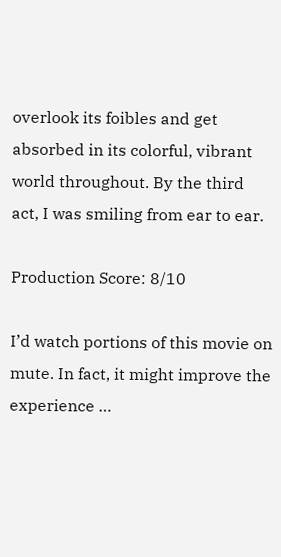overlook its foibles and get absorbed in its colorful, vibrant world throughout. By the third act, I was smiling from ear to ear.

Production Score: 8/10

I’d watch portions of this movie on mute. In fact, it might improve the experience …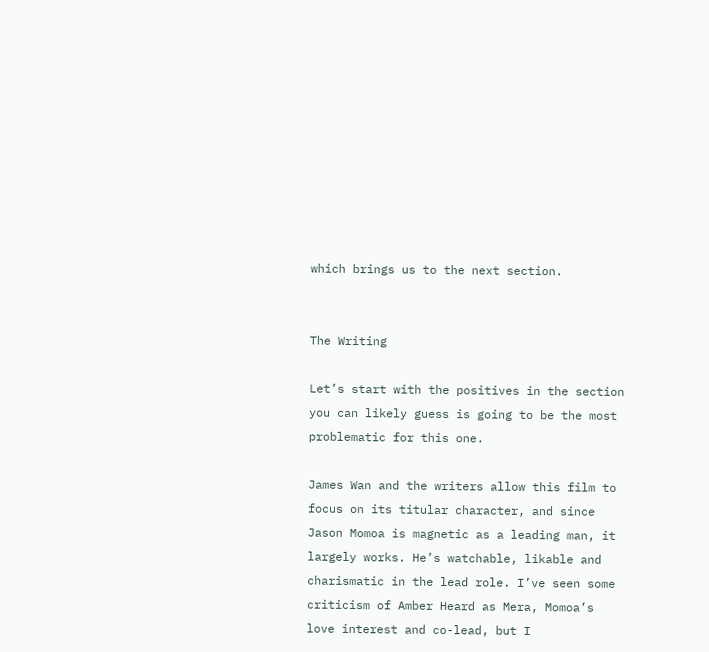which brings us to the next section.


The Writing

Let’s start with the positives in the section you can likely guess is going to be the most problematic for this one.

James Wan and the writers allow this film to focus on its titular character, and since Jason Momoa is magnetic as a leading man, it largely works. He’s watchable, likable and charismatic in the lead role. I’ve seen some criticism of Amber Heard as Mera, Momoa’s love interest and co-lead, but I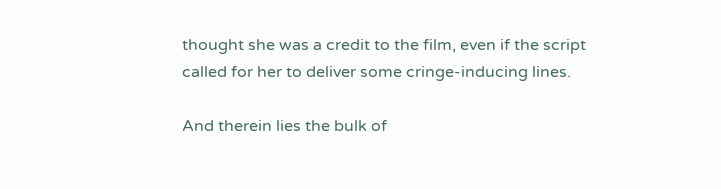thought she was a credit to the film, even if the script called for her to deliver some cringe-inducing lines.

And therein lies the bulk of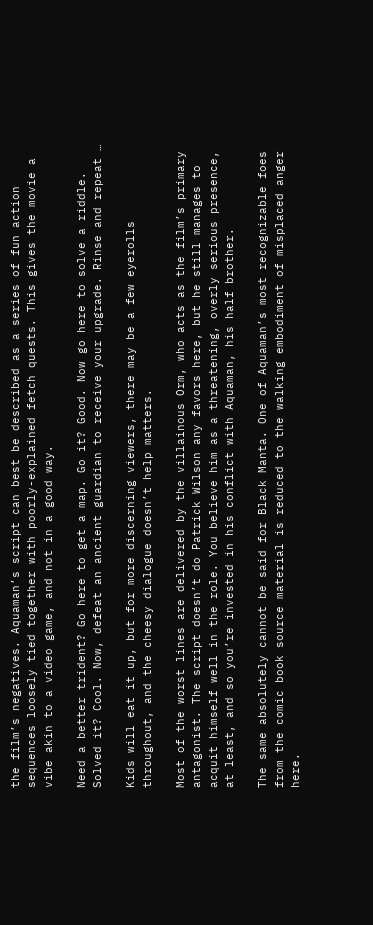the film’s negatives. Aquaman’s script can best be described as a series of fun action sequences loosely tied together with poorly-explained fetch quests. This gives the movie a vibe akin to a video game, and not in a good way.

Need a better trident? Go here to get a map. Go it? Good. Now go here to solve a riddle. Solved it? Cool. Now, defeat an ancient guardian to receive your upgrade. Rinse and repeat …

Kids will eat it up, but for more discerning viewers, there may be a few eyerolls throughout, and the cheesy dialogue doesn’t help matters.

Most of the worst lines are delivered by the villainous Orm, who acts as the film’s primary antagonist. The script doesn’t do Patrick Wilson any favors here, but he still manages to acquit himself well in the role. You believe him as a threatening, overly serious presence, at least, and so you’re invested in his conflict with Aquaman, his half brother.

The same absolutely cannot be said for Black Manta. One of Aquaman’s most recognizable foes from the comic book source material is reduced to the walking embodiment of misplaced anger here.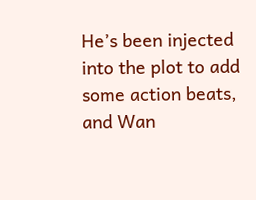He’s been injected into the plot to add some action beats, and Wan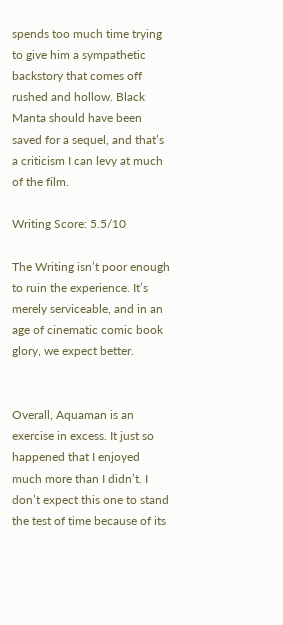spends too much time trying to give him a sympathetic backstory that comes off rushed and hollow. Black Manta should have been saved for a sequel, and that’s a criticism I can levy at much of the film.

Writing Score: 5.5/10

The Writing isn’t poor enough to ruin the experience. It’s merely serviceable, and in an age of cinematic comic book glory, we expect better.


Overall, Aquaman is an exercise in excess. It just so happened that I enjoyed much more than I didn’t. I don’t expect this one to stand the test of time because of its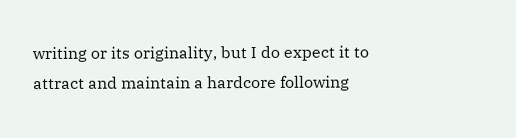writing or its originality, but I do expect it to attract and maintain a hardcore following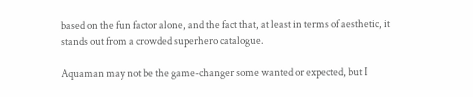based on the fun factor alone, and the fact that, at least in terms of aesthetic, it stands out from a crowded superhero catalogue.

Aquaman may not be the game-changer some wanted or expected, but I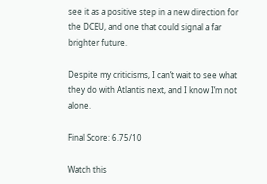see it as a positive step in a new direction for the DCEU, and one that could signal a far brighter future.

Despite my criticisms, I can’t wait to see what they do with Atlantis next, and I know I’m not alone.

Final Score: 6.75/10

Watch this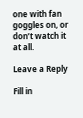one with fan goggles on, or don’t watch it at all.

Leave a Reply

Fill in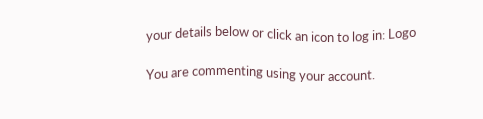your details below or click an icon to log in: Logo

You are commenting using your account.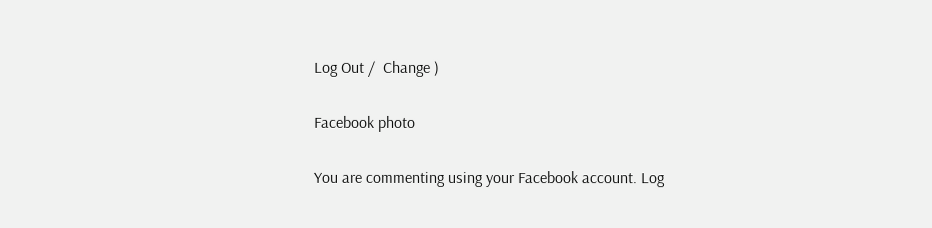Log Out /  Change )

Facebook photo

You are commenting using your Facebook account. Log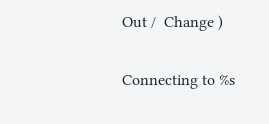Out /  Change )

Connecting to %s